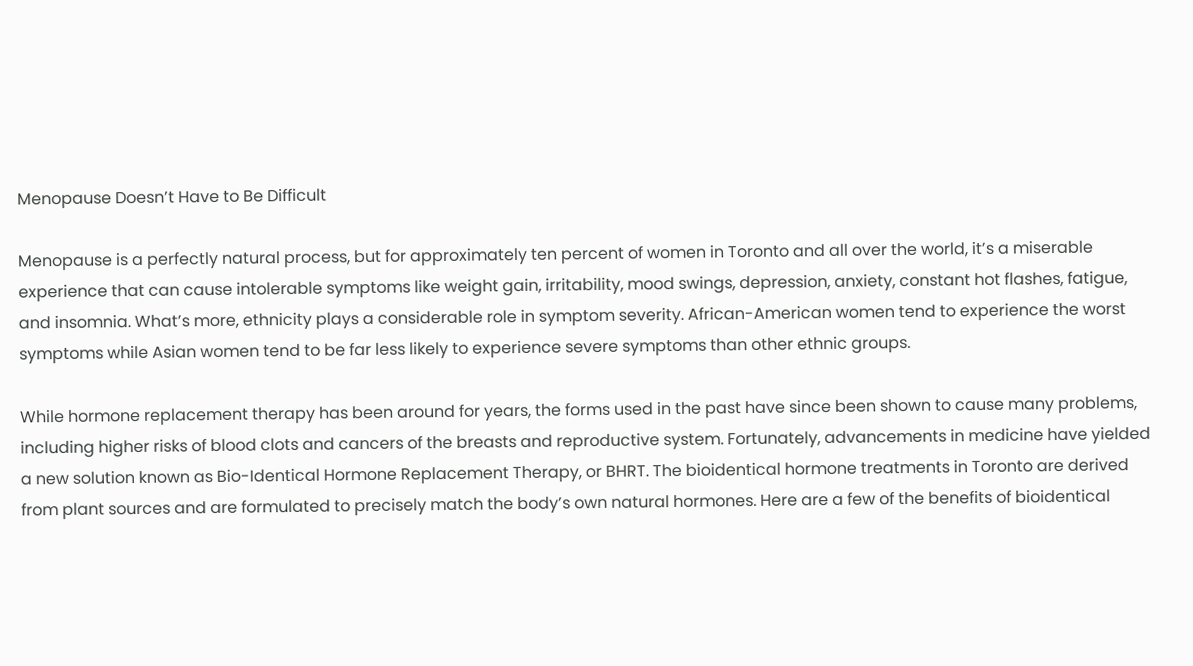Menopause Doesn’t Have to Be Difficult

Menopause is a perfectly natural process, but for approximately ten percent of women in Toronto and all over the world, it’s a miserable experience that can cause intolerable symptoms like weight gain, irritability, mood swings, depression, anxiety, constant hot flashes, fatigue, and insomnia. What’s more, ethnicity plays a considerable role in symptom severity. African-American women tend to experience the worst symptoms while Asian women tend to be far less likely to experience severe symptoms than other ethnic groups.

While hormone replacement therapy has been around for years, the forms used in the past have since been shown to cause many problems, including higher risks of blood clots and cancers of the breasts and reproductive system. Fortunately, advancements in medicine have yielded a new solution known as Bio-Identical Hormone Replacement Therapy, or BHRT. The bioidentical hormone treatments in Toronto are derived from plant sources and are formulated to precisely match the body’s own natural hormones. Here are a few of the benefits of bioidentical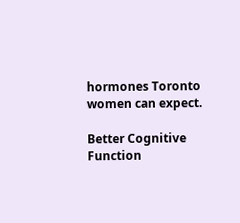hormones Toronto women can expect.

Better Cognitive Function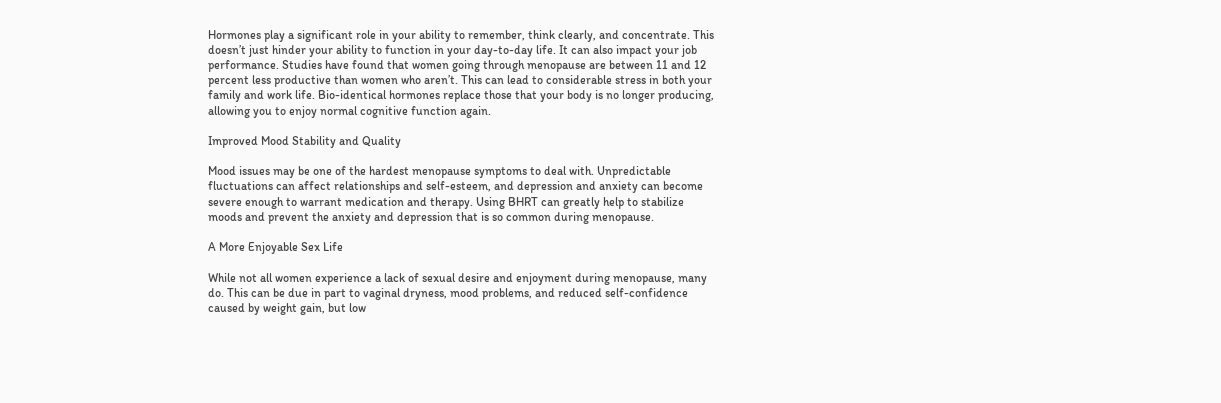Hormones play a significant role in your ability to remember, think clearly, and concentrate. This doesn’t just hinder your ability to function in your day-to-day life. It can also impact your job performance. Studies have found that women going through menopause are between 11 and 12 percent less productive than women who aren’t. This can lead to considerable stress in both your family and work life. Bio-identical hormones replace those that your body is no longer producing, allowing you to enjoy normal cognitive function again.

Improved Mood Stability and Quality

Mood issues may be one of the hardest menopause symptoms to deal with. Unpredictable fluctuations can affect relationships and self-esteem, and depression and anxiety can become severe enough to warrant medication and therapy. Using BHRT can greatly help to stabilize moods and prevent the anxiety and depression that is so common during menopause.

A More Enjoyable Sex Life

While not all women experience a lack of sexual desire and enjoyment during menopause, many do. This can be due in part to vaginal dryness, mood problems, and reduced self-confidence caused by weight gain, but low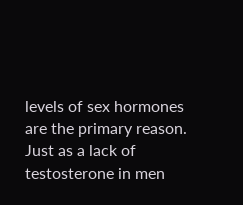levels of sex hormones are the primary reason. Just as a lack of testosterone in men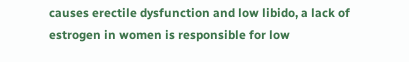causes erectile dysfunction and low libido, a lack of estrogen in women is responsible for low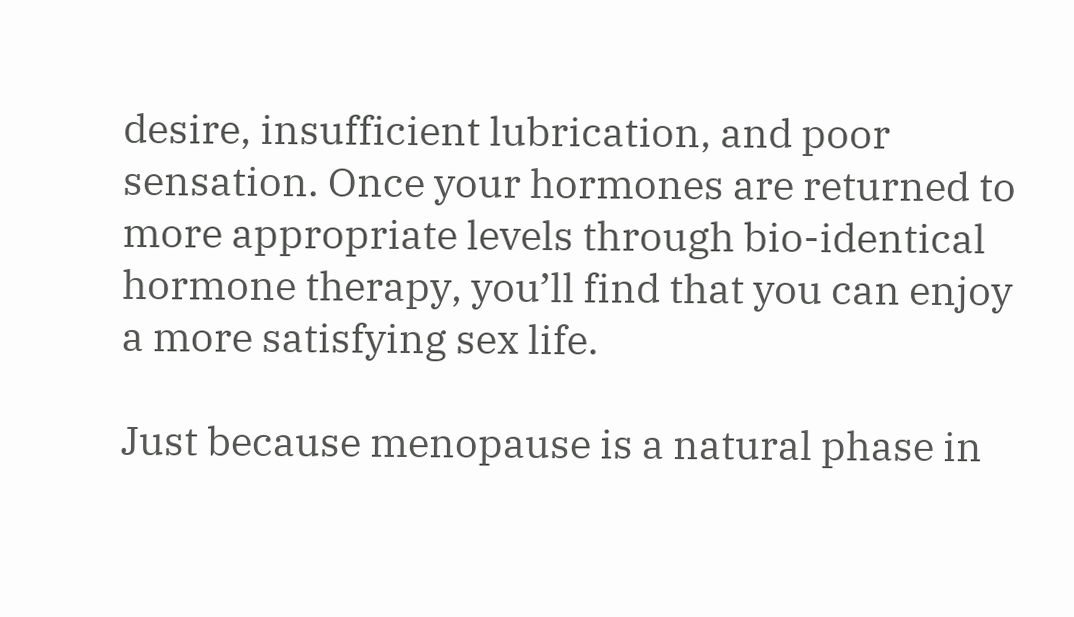desire, insufficient lubrication, and poor sensation. Once your hormones are returned to more appropriate levels through bio-identical hormone therapy, you’ll find that you can enjoy a more satisfying sex life.

Just because menopause is a natural phase in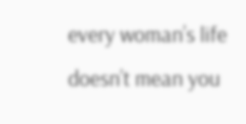every woman’s life doesn’t mean you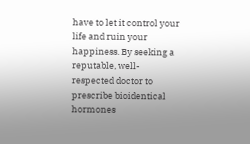have to let it control your life and ruin your happiness. By seeking a reputable, well-respected doctor to prescribe bioidentical hormones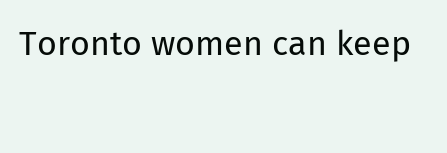Toronto women can keep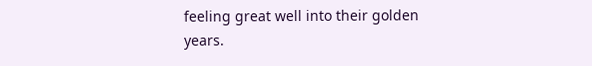feeling great well into their golden years.